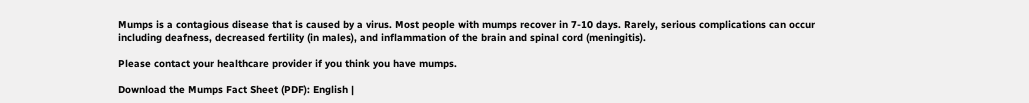Mumps is a contagious disease that is caused by a virus. Most people with mumps recover in 7-10 days. Rarely, serious complications can occur including deafness, decreased fertility (in males), and inflammation of the brain and spinal cord (meningitis).

Please contact your healthcare provider if you think you have mumps.

Download the Mumps Fact Sheet (PDF): English |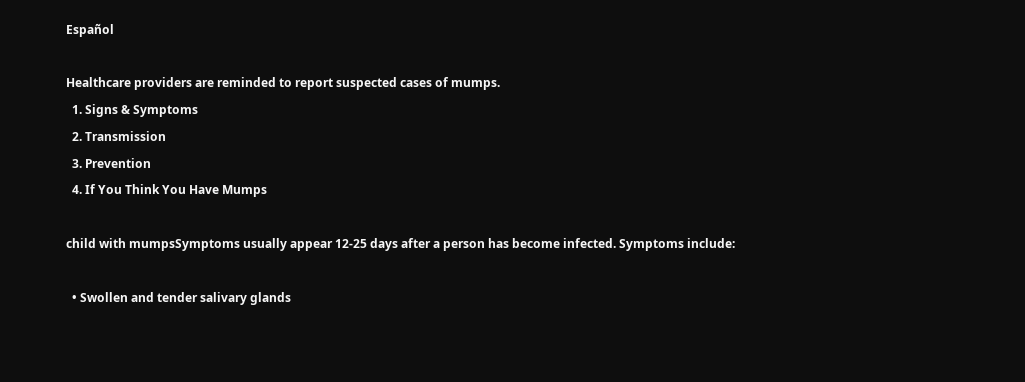Español

Healthcare providers are reminded to report suspected cases of mumps.
  1. Signs & Symptoms
  2. Transmission
  3. Prevention
  4. If You Think You Have Mumps

child with mumpsSymptoms usually appear 12-25 days after a person has become infected. Symptoms include:

  • Swollen and tender salivary glands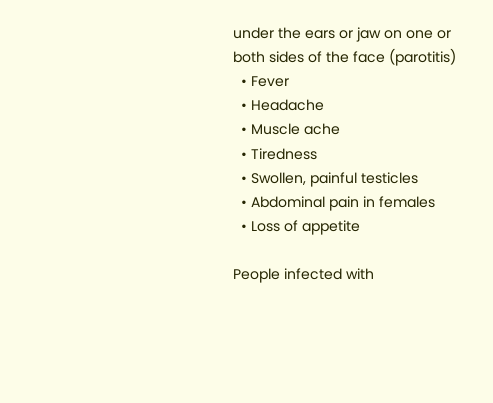under the ears or jaw on one or both sides of the face (parotitis)
  • Fever
  • Headache
  • Muscle ache
  • Tiredness
  • Swollen, painful testicles
  • Abdominal pain in females
  • Loss of appetite

People infected with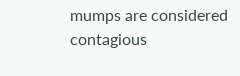mumps are considered contagious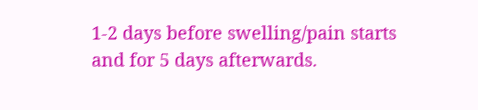1-2 days before swelling/pain starts and for 5 days afterwards.